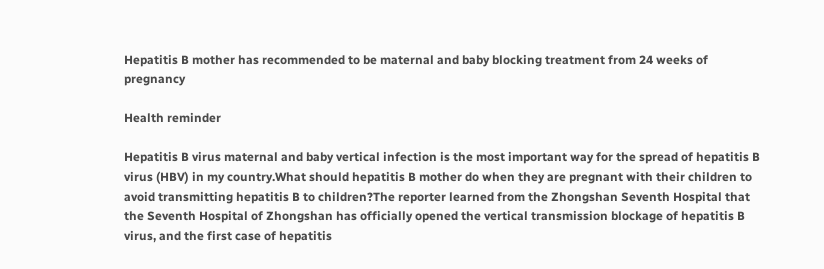Hepatitis B mother has recommended to be maternal and baby blocking treatment from 24 weeks of pregnancy

Health reminder

Hepatitis B virus maternal and baby vertical infection is the most important way for the spread of hepatitis B virus (HBV) in my country.What should hepatitis B mother do when they are pregnant with their children to avoid transmitting hepatitis B to children?The reporter learned from the Zhongshan Seventh Hospital that the Seventh Hospital of Zhongshan has officially opened the vertical transmission blockage of hepatitis B virus, and the first case of hepatitis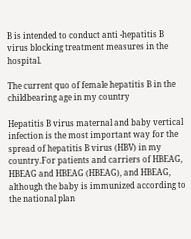B is intended to conduct anti -hepatitis B virus blocking treatment measures in the hospital.

The current quo of female hepatitis B in the childbearing age in my country

Hepatitis B virus maternal and baby vertical infection is the most important way for the spread of hepatitis B virus (HBV) in my country.For patients and carriers of HBEAG, HBEAG and HBEAG (HBEAG), and HBEAG, although the baby is immunized according to the national plan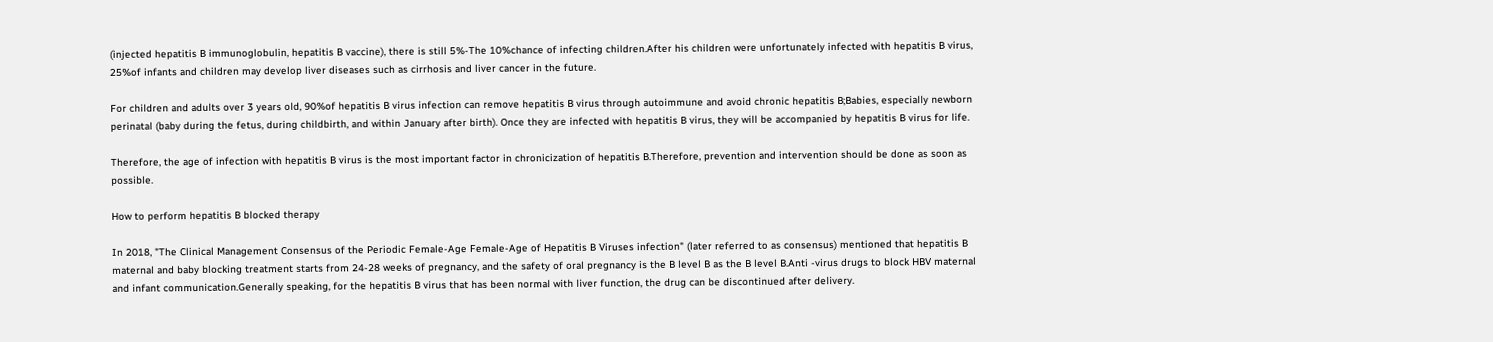(injected hepatitis B immunoglobulin, hepatitis B vaccine), there is still 5%-The 10%chance of infecting children.After his children were unfortunately infected with hepatitis B virus, 25%of infants and children may develop liver diseases such as cirrhosis and liver cancer in the future.

For children and adults over 3 years old, 90%of hepatitis B virus infection can remove hepatitis B virus through autoimmune and avoid chronic hepatitis B;Babies, especially newborn perinatal (baby during the fetus, during childbirth, and within January after birth). Once they are infected with hepatitis B virus, they will be accompanied by hepatitis B virus for life.

Therefore, the age of infection with hepatitis B virus is the most important factor in chronicization of hepatitis B.Therefore, prevention and intervention should be done as soon as possible.

How to perform hepatitis B blocked therapy

In 2018, "The Clinical Management Consensus of the Periodic Female-Age Female-Age of Hepatitis B Viruses infection" (later referred to as consensus) mentioned that hepatitis B maternal and baby blocking treatment starts from 24-28 weeks of pregnancy, and the safety of oral pregnancy is the B level B as the B level B.Anti -virus drugs to block HBV maternal and infant communication.Generally speaking, for the hepatitis B virus that has been normal with liver function, the drug can be discontinued after delivery.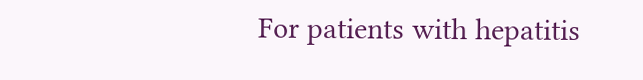For patients with hepatitis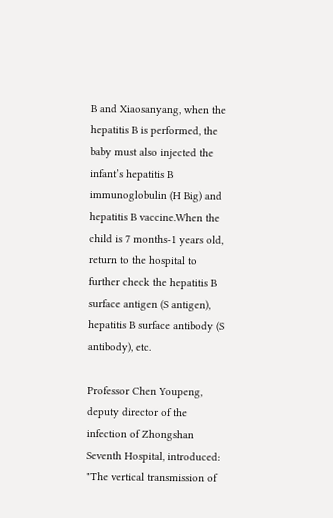B and Xiaosanyang, when the hepatitis B is performed, the baby must also injected the infant’s hepatitis B immunoglobulin (H Big) and hepatitis B vaccine.When the child is 7 months-1 years old, return to the hospital to further check the hepatitis B surface antigen (S antigen), hepatitis B surface antibody (S antibody), etc.

Professor Chen Youpeng, deputy director of the infection of Zhongshan Seventh Hospital, introduced: "The vertical transmission of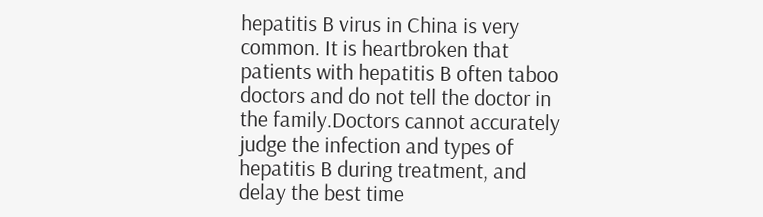hepatitis B virus in China is very common. It is heartbroken that patients with hepatitis B often taboo doctors and do not tell the doctor in the family.Doctors cannot accurately judge the infection and types of hepatitis B during treatment, and delay the best time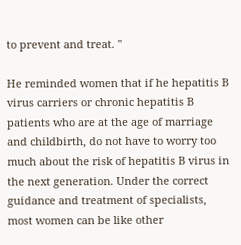to prevent and treat. "

He reminded women that if he hepatitis B virus carriers or chronic hepatitis B patients who are at the age of marriage and childbirth, do not have to worry too much about the risk of hepatitis B virus in the next generation. Under the correct guidance and treatment of specialists, most women can be like other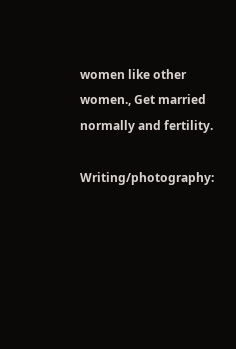women like other women., Get married normally and fertility.

Writing/photography: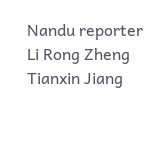Nandu reporter Li Rong Zheng Tianxin Jiang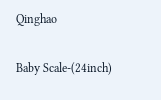Qinghao

Baby Scale-(24inch)